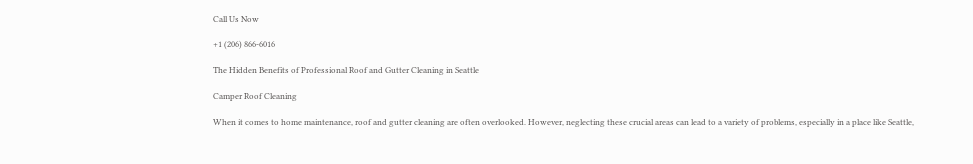Call Us Now

+1 (206) 866-6016

The Hidden Benefits of Professional Roof and Gutter Cleaning in Seattle

Camper Roof Cleaning

When it comes to home maintenance, roof and gutter cleaning are often overlooked. However, neglecting these crucial areas can lead to a variety of problems, especially in a place like Seattle,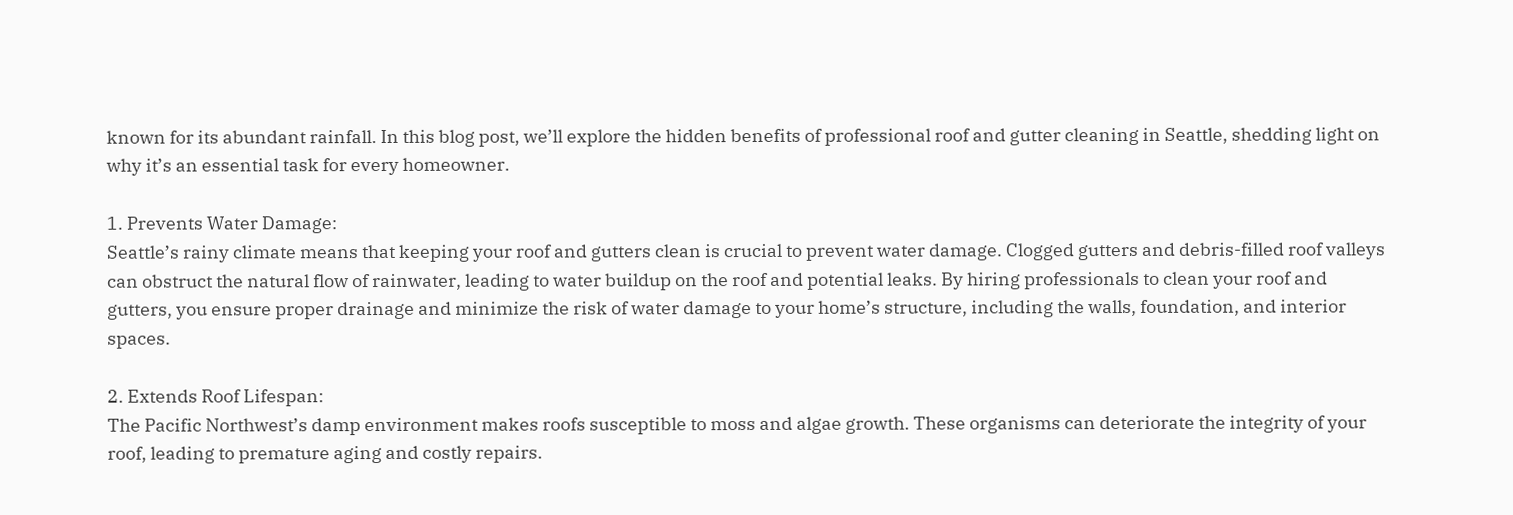known for its abundant rainfall. In this blog post, we’ll explore the hidden benefits of professional roof and gutter cleaning in Seattle, shedding light on why it’s an essential task for every homeowner.

1. Prevents Water Damage:
Seattle’s rainy climate means that keeping your roof and gutters clean is crucial to prevent water damage. Clogged gutters and debris-filled roof valleys can obstruct the natural flow of rainwater, leading to water buildup on the roof and potential leaks. By hiring professionals to clean your roof and gutters, you ensure proper drainage and minimize the risk of water damage to your home’s structure, including the walls, foundation, and interior spaces.

2. Extends Roof Lifespan:
The Pacific Northwest’s damp environment makes roofs susceptible to moss and algae growth. These organisms can deteriorate the integrity of your roof, leading to premature aging and costly repairs.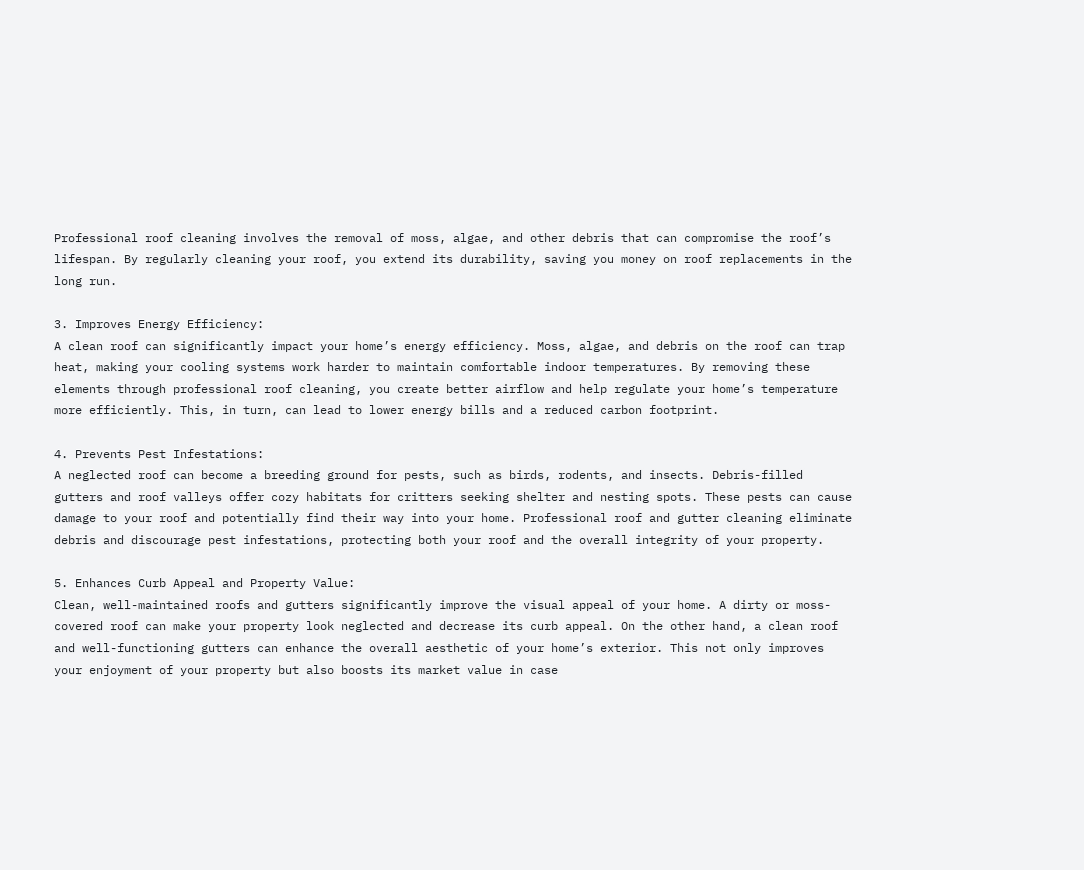Professional roof cleaning involves the removal of moss, algae, and other debris that can compromise the roof’s lifespan. By regularly cleaning your roof, you extend its durability, saving you money on roof replacements in the long run.

3. Improves Energy Efficiency:
A clean roof can significantly impact your home’s energy efficiency. Moss, algae, and debris on the roof can trap heat, making your cooling systems work harder to maintain comfortable indoor temperatures. By removing these elements through professional roof cleaning, you create better airflow and help regulate your home’s temperature more efficiently. This, in turn, can lead to lower energy bills and a reduced carbon footprint.

4. Prevents Pest Infestations:
A neglected roof can become a breeding ground for pests, such as birds, rodents, and insects. Debris-filled gutters and roof valleys offer cozy habitats for critters seeking shelter and nesting spots. These pests can cause damage to your roof and potentially find their way into your home. Professional roof and gutter cleaning eliminate debris and discourage pest infestations, protecting both your roof and the overall integrity of your property.

5. Enhances Curb Appeal and Property Value:
Clean, well-maintained roofs and gutters significantly improve the visual appeal of your home. A dirty or moss-covered roof can make your property look neglected and decrease its curb appeal. On the other hand, a clean roof and well-functioning gutters can enhance the overall aesthetic of your home’s exterior. This not only improves your enjoyment of your property but also boosts its market value in case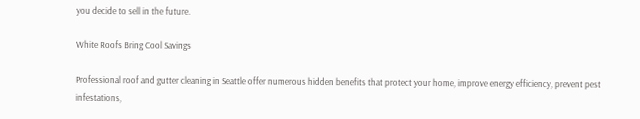you decide to sell in the future.

White Roofs Bring Cool Savings

Professional roof and gutter cleaning in Seattle offer numerous hidden benefits that protect your home, improve energy efficiency, prevent pest infestations,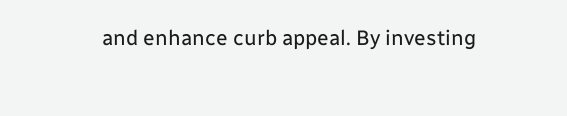and enhance curb appeal. By investing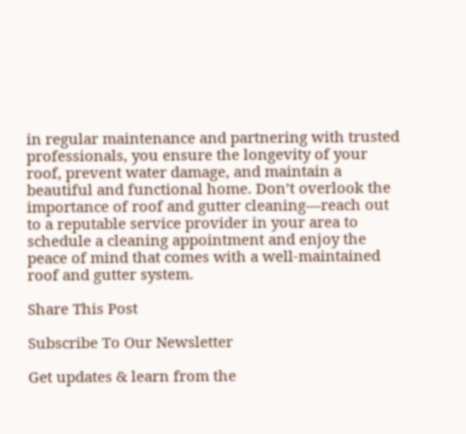in regular maintenance and partnering with trusted professionals, you ensure the longevity of your roof, prevent water damage, and maintain a beautiful and functional home. Don’t overlook the importance of roof and gutter cleaning—reach out to a reputable service provider in your area to schedule a cleaning appointment and enjoy the peace of mind that comes with a well-maintained roof and gutter system.

Share This Post

Subscribe To Our Newsletter

Get updates & learn from the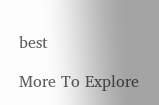best

More To Explore